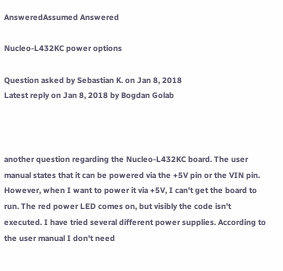AnsweredAssumed Answered

Nucleo-L432KC power options

Question asked by Sebastian K. on Jan 8, 2018
Latest reply on Jan 8, 2018 by Bogdan Golab



another question regarding the Nucleo-L432KC board. The user manual states that it can be powered via the +5V pin or the VIN pin. However, when I want to power it via +5V, I can't get the board to run. The red power LED comes on, but visibly the code isn't executed. I have tried several different power supplies. According to the user manual I don't need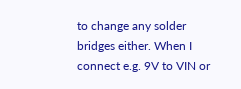to change any solder bridges either. When I connect e.g. 9V to VIN or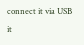connect it via USB it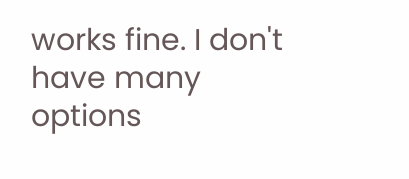works fine. I don't have many options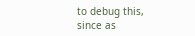to debug this, since as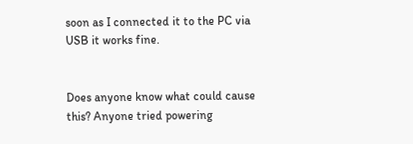soon as I connected it to the PC via USB it works fine.


Does anyone know what could cause this? Anyone tried powering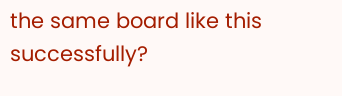the same board like this successfully?